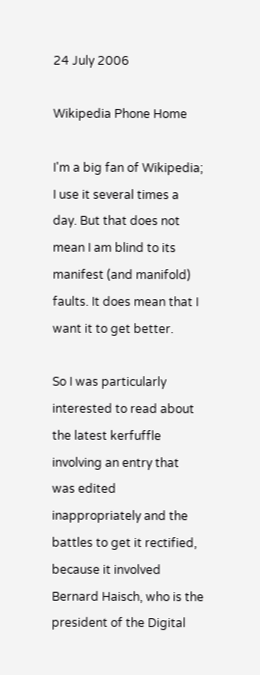24 July 2006

Wikipedia Phone Home

I'm a big fan of Wikipedia; I use it several times a day. But that does not mean I am blind to its manifest (and manifold) faults. It does mean that I want it to get better.

So I was particularly interested to read about the latest kerfuffle involving an entry that was edited inappropriately and the battles to get it rectified, because it involved Bernard Haisch, who is the president of the Digital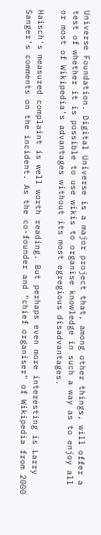Universe Foundation. Digital Universe is a major project that, among other things, will offer a test of whether it is possible to use wikis to organise knowledge in such a way as to enjoy all or most of Wikipedia's advantages without its most egregious disadvantages.

Haisch's measured complaint is well worth reading. But perhaps even more interesting is Larry Sanger's comments on the incident. As the co-founder and "chief organiser" of Wikipedia from 2000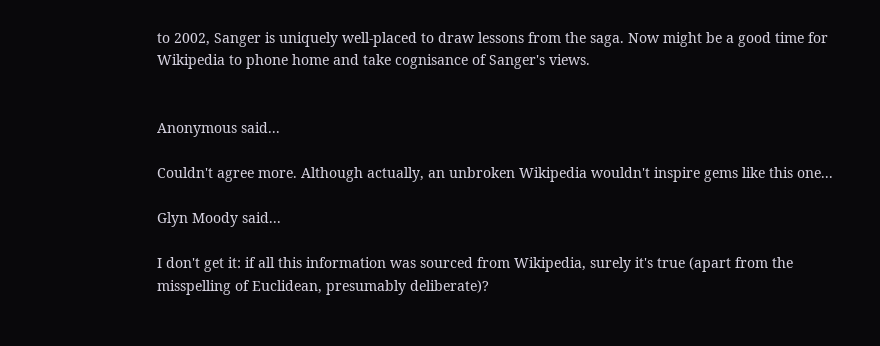to 2002, Sanger is uniquely well-placed to draw lessons from the saga. Now might be a good time for Wikipedia to phone home and take cognisance of Sanger's views.


Anonymous said...

Couldn't agree more. Although actually, an unbroken Wikipedia wouldn't inspire gems like this one...

Glyn Moody said...

I don't get it: if all this information was sourced from Wikipedia, surely it's true (apart from the misspelling of Euclidean, presumably deliberate)?